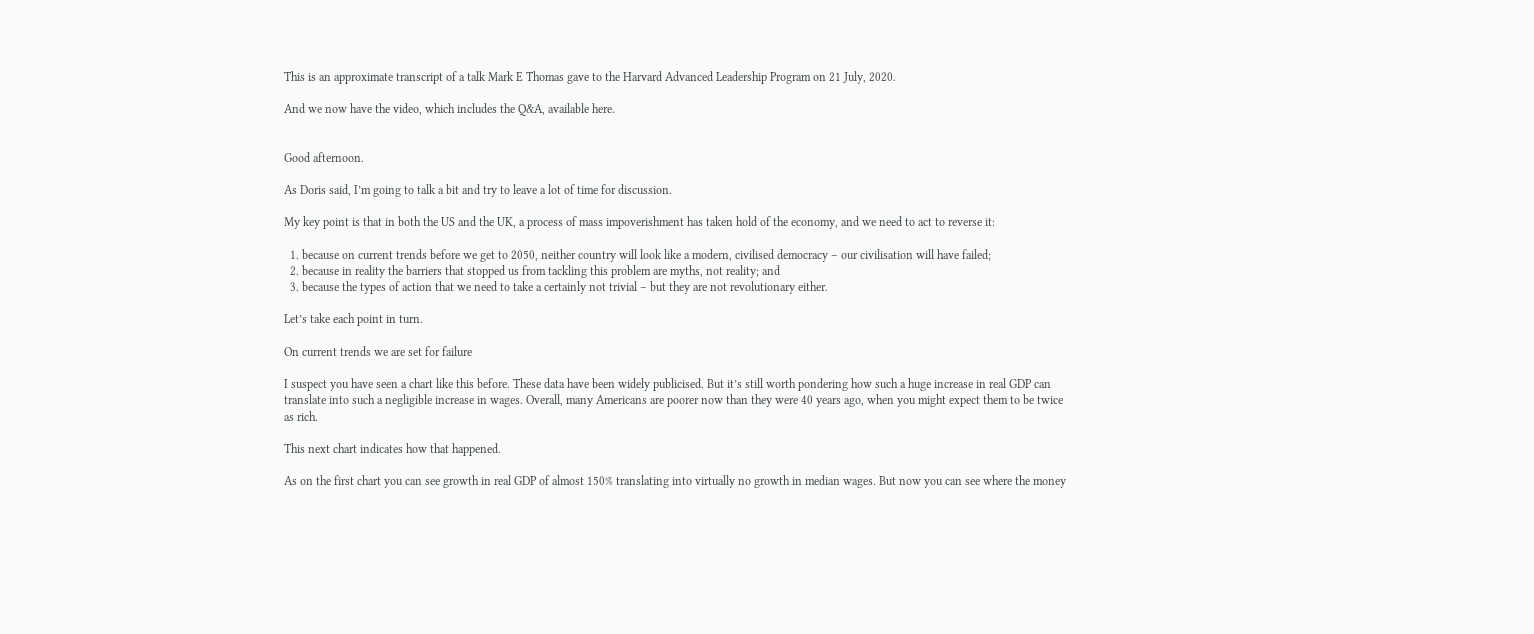This is an approximate transcript of a talk Mark E Thomas gave to the Harvard Advanced Leadership Program on 21 July, 2020.

And we now have the video, which includes the Q&A, available here.


Good afternoon.

As Doris said, I’m going to talk a bit and try to leave a lot of time for discussion.

My key point is that in both the US and the UK, a process of mass impoverishment has taken hold of the economy, and we need to act to reverse it:

  1. because on current trends before we get to 2050, neither country will look like a modern, civilised democracy – our civilisation will have failed;
  2. because in reality the barriers that stopped us from tackling this problem are myths, not reality; and
  3. because the types of action that we need to take a certainly not trivial – but they are not revolutionary either.

Let’s take each point in turn.

On current trends we are set for failure

I suspect you have seen a chart like this before. These data have been widely publicised. But it’s still worth pondering how such a huge increase in real GDP can translate into such a negligible increase in wages. Overall, many Americans are poorer now than they were 40 years ago, when you might expect them to be twice as rich.

This next chart indicates how that happened.

As on the first chart you can see growth in real GDP of almost 150% translating into virtually no growth in median wages. But now you can see where the money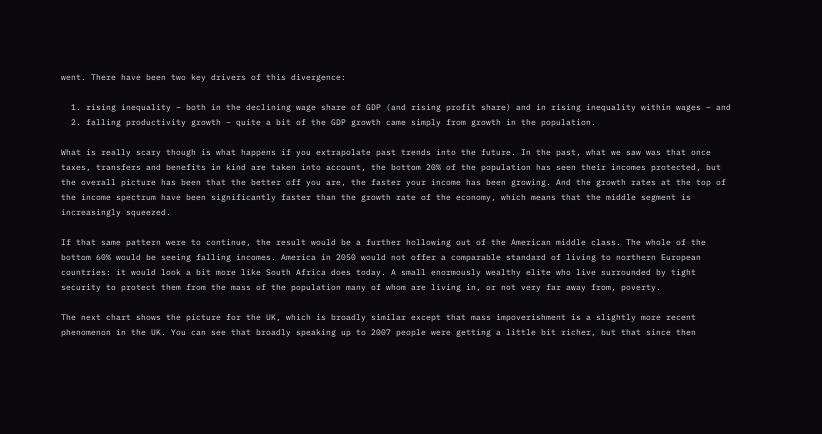went. There have been two key drivers of this divergence:

  1. rising inequality – both in the declining wage share of GDP (and rising profit share) and in rising inequality within wages – and
  2. falling productivity growth – quite a bit of the GDP growth came simply from growth in the population.

What is really scary though is what happens if you extrapolate past trends into the future. In the past, what we saw was that once taxes, transfers and benefits in kind are taken into account, the bottom 20% of the population has seen their incomes protected, but the overall picture has been that the better off you are, the faster your income has been growing. And the growth rates at the top of the income spectrum have been significantly faster than the growth rate of the economy, which means that the middle segment is increasingly squeezed.

If that same pattern were to continue, the result would be a further hollowing out of the American middle class. The whole of the bottom 60% would be seeing falling incomes. America in 2050 would not offer a comparable standard of living to northern European countries: it would look a bit more like South Africa does today. A small enormously wealthy elite who live surrounded by tight security to protect them from the mass of the population many of whom are living in, or not very far away from, poverty.

The next chart shows the picture for the UK, which is broadly similar except that mass impoverishment is a slightly more recent phenomenon in the UK. You can see that broadly speaking up to 2007 people were getting a little bit richer, but that since then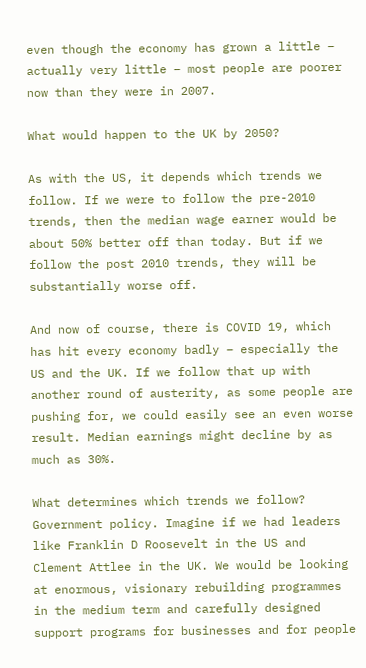even though the economy has grown a little – actually very little – most people are poorer now than they were in 2007.

What would happen to the UK by 2050?

As with the US, it depends which trends we follow. If we were to follow the pre-2010 trends, then the median wage earner would be about 50% better off than today. But if we follow the post 2010 trends, they will be substantially worse off.

And now of course, there is COVID 19, which has hit every economy badly – especially the US and the UK. If we follow that up with another round of austerity, as some people are pushing for, we could easily see an even worse result. Median earnings might decline by as much as 30%.

What determines which trends we follow? Government policy. Imagine if we had leaders like Franklin D Roosevelt in the US and Clement Attlee in the UK. We would be looking at enormous, visionary rebuilding programmes in the medium term and carefully designed support programs for businesses and for people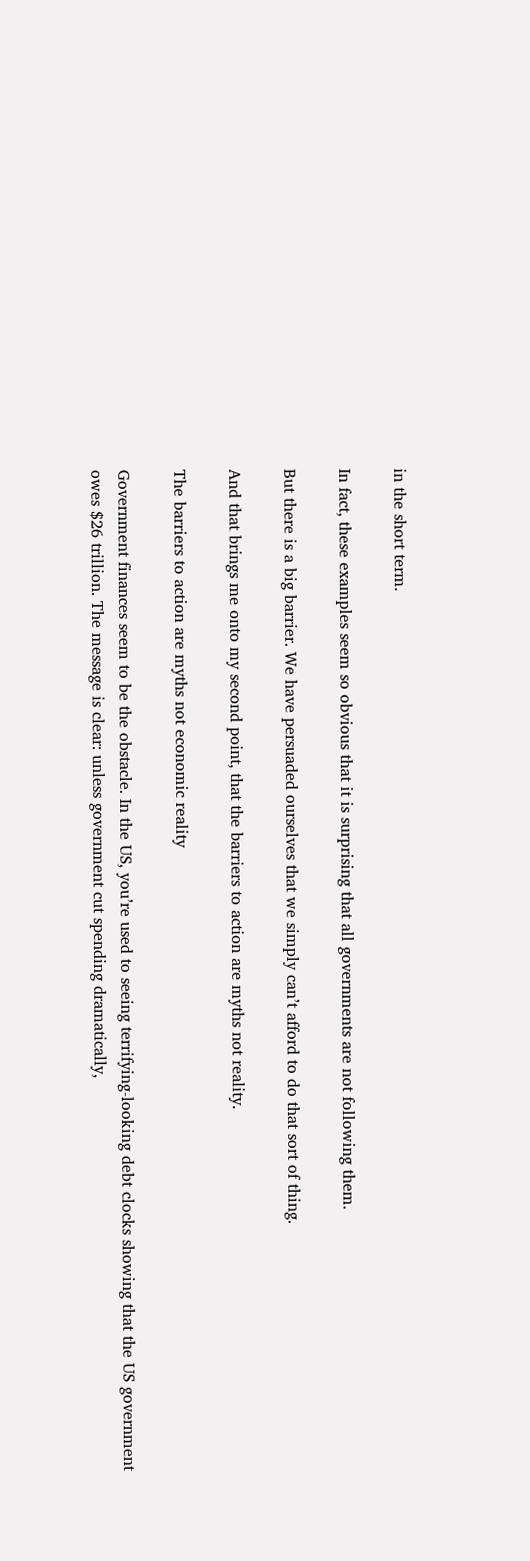in the short term.

In fact, these examples seem so obvious that it is surprising that all governments are not following them.

But there is a big barrier. We have persuaded ourselves that we simply can’t afford to do that sort of thing.

And that brings me onto my second point, that the barriers to action are myths not reality.

The barriers to action are myths not economic reality

Government finances seem to be the obstacle. In the US, you’re used to seeing terrifying-looking debt clocks showing that the US government owes $26 trillion. The message is clear: unless government cut spending dramatically,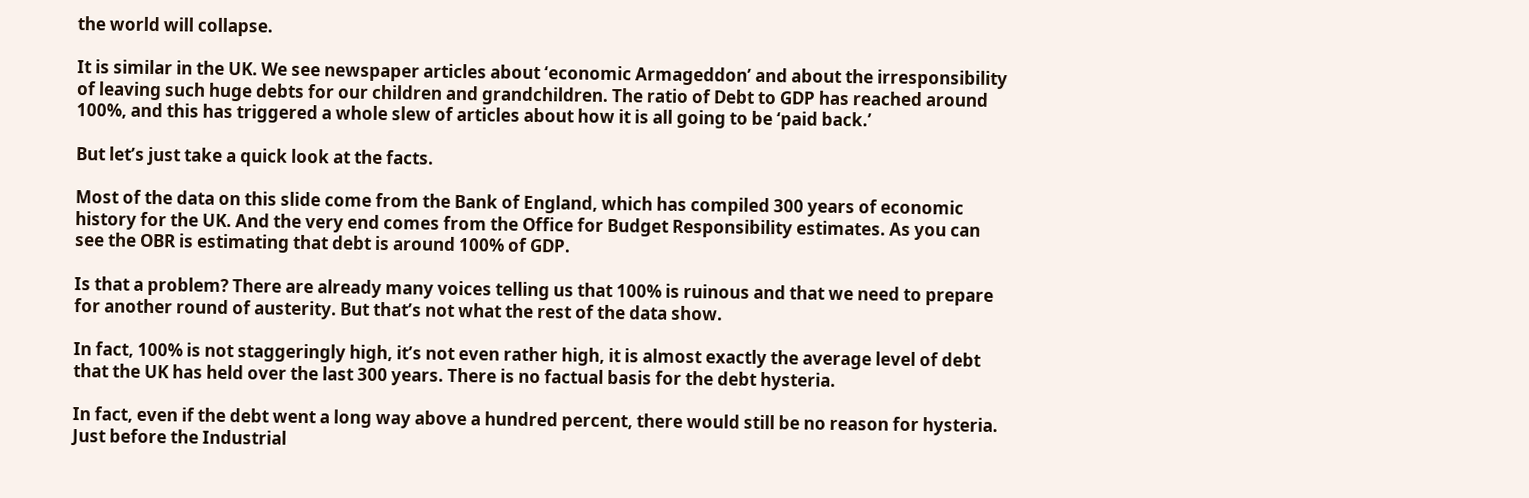the world will collapse.

It is similar in the UK. We see newspaper articles about ‘economic Armageddon’ and about the irresponsibility of leaving such huge debts for our children and grandchildren. The ratio of Debt to GDP has reached around 100%, and this has triggered a whole slew of articles about how it is all going to be ‘paid back.’

But let’s just take a quick look at the facts.

Most of the data on this slide come from the Bank of England, which has compiled 300 years of economic history for the UK. And the very end comes from the Office for Budget Responsibility estimates. As you can see the OBR is estimating that debt is around 100% of GDP.

Is that a problem? There are already many voices telling us that 100% is ruinous and that we need to prepare for another round of austerity. But that’s not what the rest of the data show.

In fact, 100% is not staggeringly high, it’s not even rather high, it is almost exactly the average level of debt that the UK has held over the last 300 years. There is no factual basis for the debt hysteria.

In fact, even if the debt went a long way above a hundred percent, there would still be no reason for hysteria. Just before the Industrial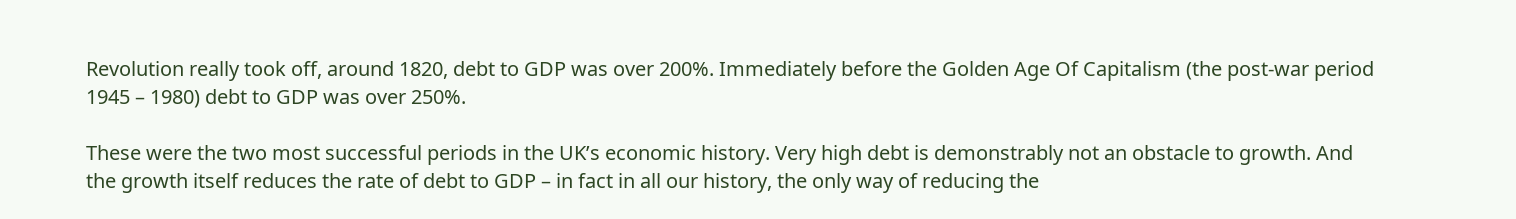Revolution really took off, around 1820, debt to GDP was over 200%. Immediately before the Golden Age Of Capitalism (the post-war period 1945 – 1980) debt to GDP was over 250%.

These were the two most successful periods in the UK’s economic history. Very high debt is demonstrably not an obstacle to growth. And the growth itself reduces the rate of debt to GDP – in fact in all our history, the only way of reducing the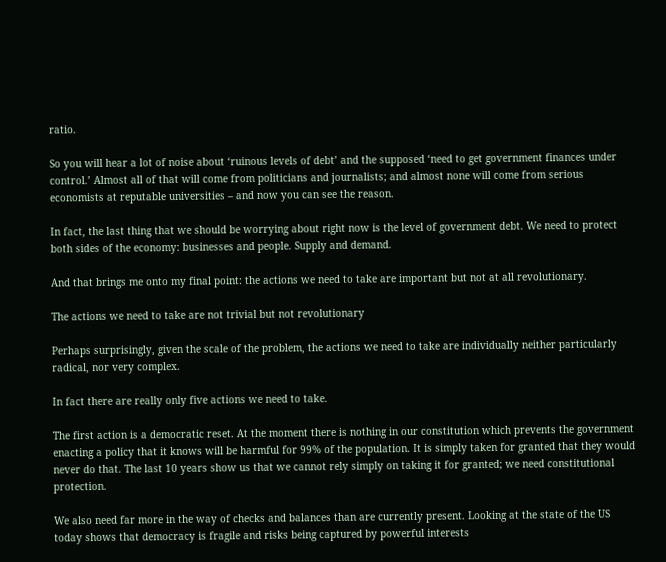ratio.

So you will hear a lot of noise about ‘ruinous levels of debt’ and the supposed ‘need to get government finances under control.’ Almost all of that will come from politicians and journalists; and almost none will come from serious economists at reputable universities – and now you can see the reason.

In fact, the last thing that we should be worrying about right now is the level of government debt. We need to protect both sides of the economy: businesses and people. Supply and demand.

And that brings me onto my final point: the actions we need to take are important but not at all revolutionary.

The actions we need to take are not trivial but not revolutionary

Perhaps surprisingly, given the scale of the problem, the actions we need to take are individually neither particularly radical, nor very complex.

In fact there are really only five actions we need to take.

The first action is a democratic reset. At the moment there is nothing in our constitution which prevents the government enacting a policy that it knows will be harmful for 99% of the population. It is simply taken for granted that they would never do that. The last 10 years show us that we cannot rely simply on taking it for granted; we need constitutional protection.

We also need far more in the way of checks and balances than are currently present. Looking at the state of the US today shows that democracy is fragile and risks being captured by powerful interests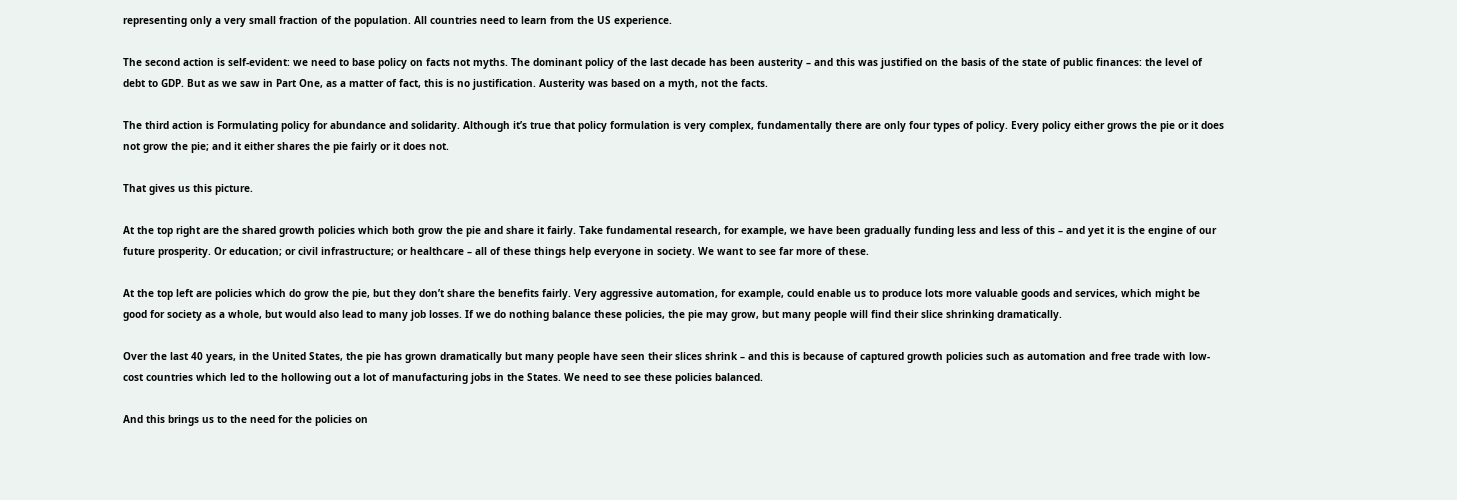representing only a very small fraction of the population. All countries need to learn from the US experience.

The second action is self-evident: we need to base policy on facts not myths. The dominant policy of the last decade has been austerity – and this was justified on the basis of the state of public finances: the level of debt to GDP. But as we saw in Part One, as a matter of fact, this is no justification. Austerity was based on a myth, not the facts.

The third action is Formulating policy for abundance and solidarity. Although it’s true that policy formulation is very complex, fundamentally there are only four types of policy. Every policy either grows the pie or it does not grow the pie; and it either shares the pie fairly or it does not.

That gives us this picture.

At the top right are the shared growth policies which both grow the pie and share it fairly. Take fundamental research, for example, we have been gradually funding less and less of this – and yet it is the engine of our future prosperity. Or education; or civil infrastructure; or healthcare – all of these things help everyone in society. We want to see far more of these.

At the top left are policies which do grow the pie, but they don’t share the benefits fairly. Very aggressive automation, for example, could enable us to produce lots more valuable goods and services, which might be good for society as a whole, but would also lead to many job losses. If we do nothing balance these policies, the pie may grow, but many people will find their slice shrinking dramatically.

Over the last 40 years, in the United States, the pie has grown dramatically but many people have seen their slices shrink – and this is because of captured growth policies such as automation and free trade with low-cost countries which led to the hollowing out a lot of manufacturing jobs in the States. We need to see these policies balanced.

And this brings us to the need for the policies on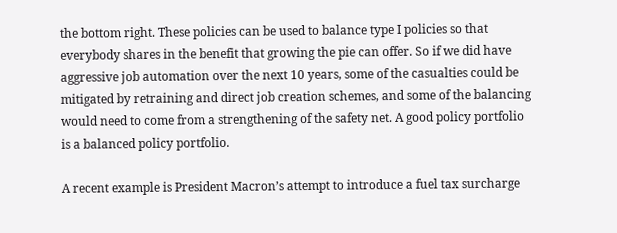the bottom right. These policies can be used to balance type I policies so that everybody shares in the benefit that growing the pie can offer. So if we did have aggressive job automation over the next 10 years, some of the casualties could be mitigated by retraining and direct job creation schemes, and some of the balancing would need to come from a strengthening of the safety net. A good policy portfolio is a balanced policy portfolio.

A recent example is President Macron’s attempt to introduce a fuel tax surcharge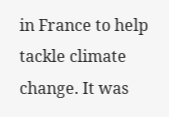in France to help tackle climate change. It was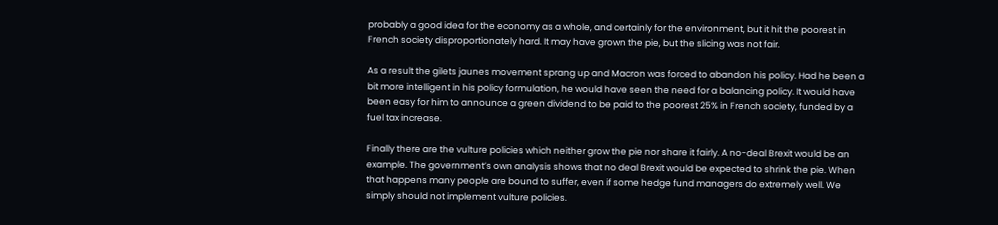probably a good idea for the economy as a whole, and certainly for the environment, but it hit the poorest in French society disproportionately hard. It may have grown the pie, but the slicing was not fair.

As a result the gilets jaunes movement sprang up and Macron was forced to abandon his policy. Had he been a bit more intelligent in his policy formulation, he would have seen the need for a balancing policy. It would have been easy for him to announce a green dividend to be paid to the poorest 25% in French society, funded by a fuel tax increase.

Finally there are the vulture policies which neither grow the pie nor share it fairly. A no-deal Brexit would be an example. The government’s own analysis shows that no deal Brexit would be expected to shrink the pie. When that happens many people are bound to suffer, even if some hedge fund managers do extremely well. We simply should not implement vulture policies.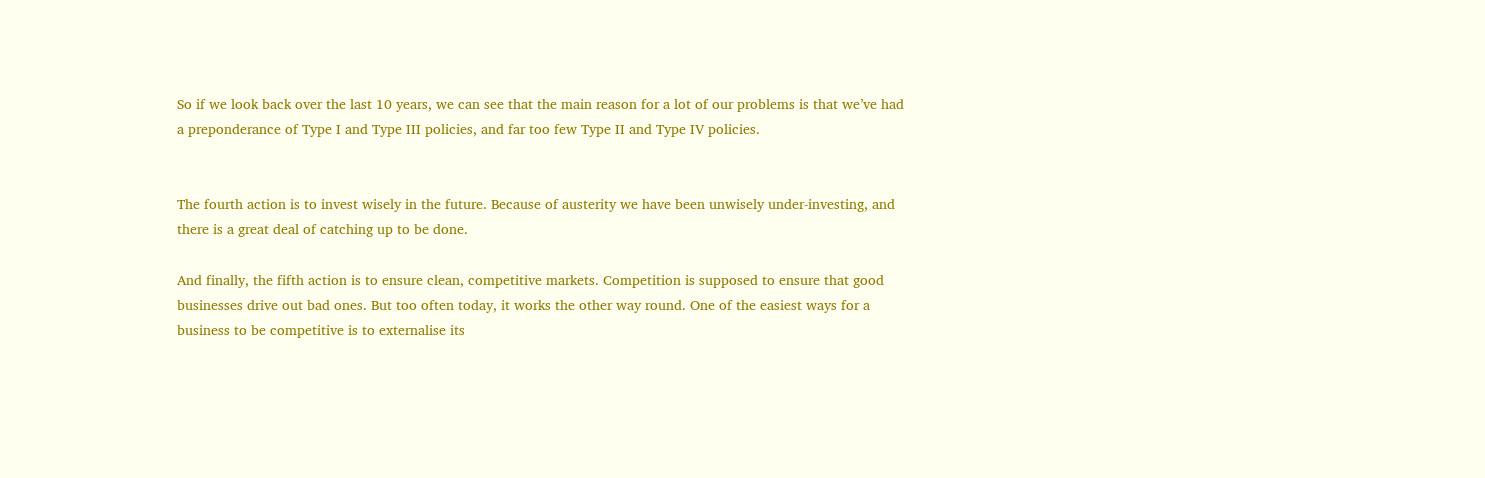So if we look back over the last 10 years, we can see that the main reason for a lot of our problems is that we’ve had a preponderance of Type I and Type III policies, and far too few Type II and Type IV policies.


The fourth action is to invest wisely in the future. Because of austerity we have been unwisely under-investing, and there is a great deal of catching up to be done.

And finally, the fifth action is to ensure clean, competitive markets. Competition is supposed to ensure that good businesses drive out bad ones. But too often today, it works the other way round. One of the easiest ways for a business to be competitive is to externalise its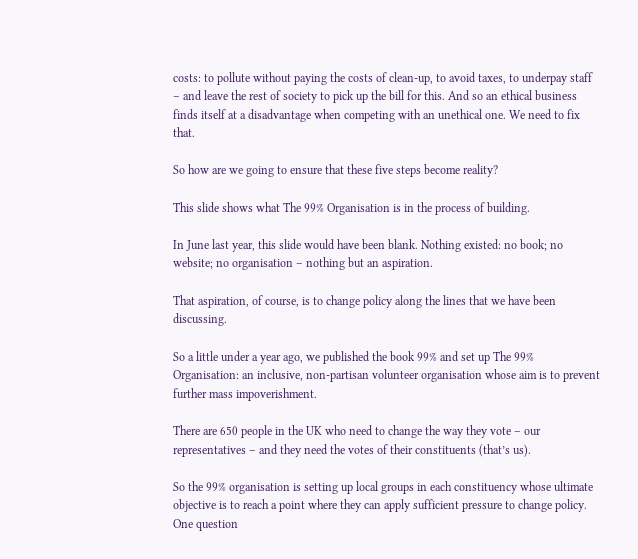costs: to pollute without paying the costs of clean-up, to avoid taxes, to underpay staff – and leave the rest of society to pick up the bill for this. And so an ethical business finds itself at a disadvantage when competing with an unethical one. We need to fix that.

So how are we going to ensure that these five steps become reality?

This slide shows what The 99% Organisation is in the process of building.

In June last year, this slide would have been blank. Nothing existed: no book; no website; no organisation – nothing but an aspiration.

That aspiration, of course, is to change policy along the lines that we have been discussing.

So a little under a year ago, we published the book 99% and set up The 99% Organisation: an inclusive, non-partisan volunteer organisation whose aim is to prevent further mass impoverishment.

There are 650 people in the UK who need to change the way they vote – our representatives – and they need the votes of their constituents (that’s us).

So the 99% organisation is setting up local groups in each constituency whose ultimate objective is to reach a point where they can apply sufficient pressure to change policy. One question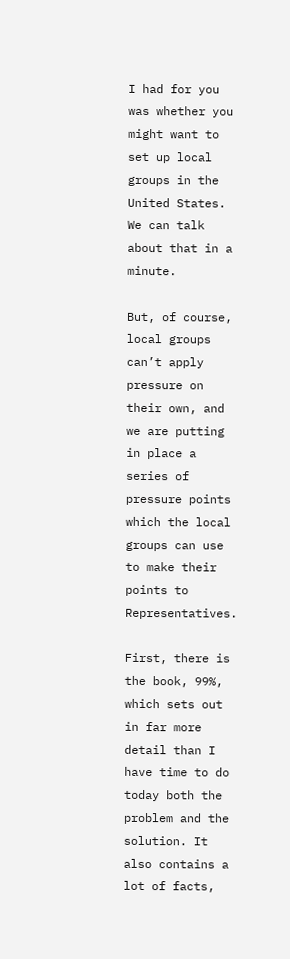I had for you was whether you might want to set up local groups in the United States. We can talk about that in a minute.

But, of course, local groups can’t apply pressure on their own, and we are putting in place a series of pressure points which the local groups can use to make their points to Representatives.

First, there is the book, 99%, which sets out in far more detail than I have time to do today both the problem and the solution. It also contains a lot of facts,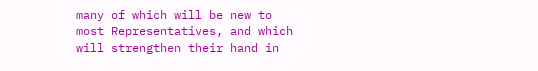many of which will be new to most Representatives, and which will strengthen their hand in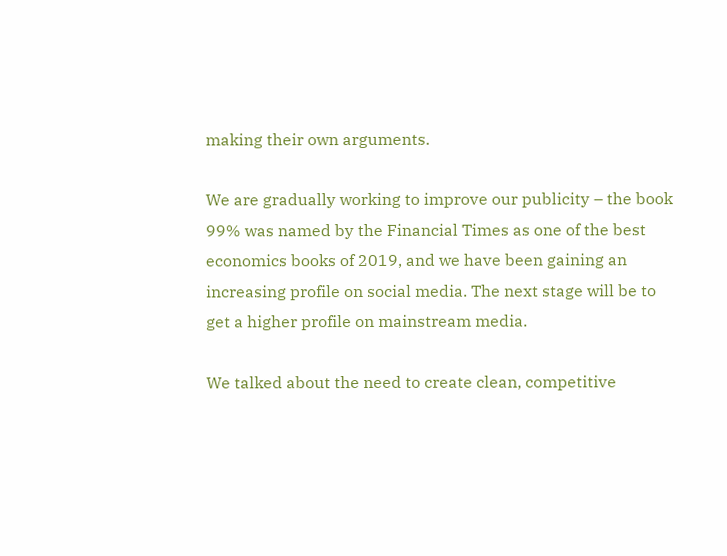making their own arguments.

We are gradually working to improve our publicity – the book 99% was named by the Financial Times as one of the best economics books of 2019, and we have been gaining an increasing profile on social media. The next stage will be to get a higher profile on mainstream media.

We talked about the need to create clean, competitive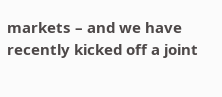markets – and we have recently kicked off a joint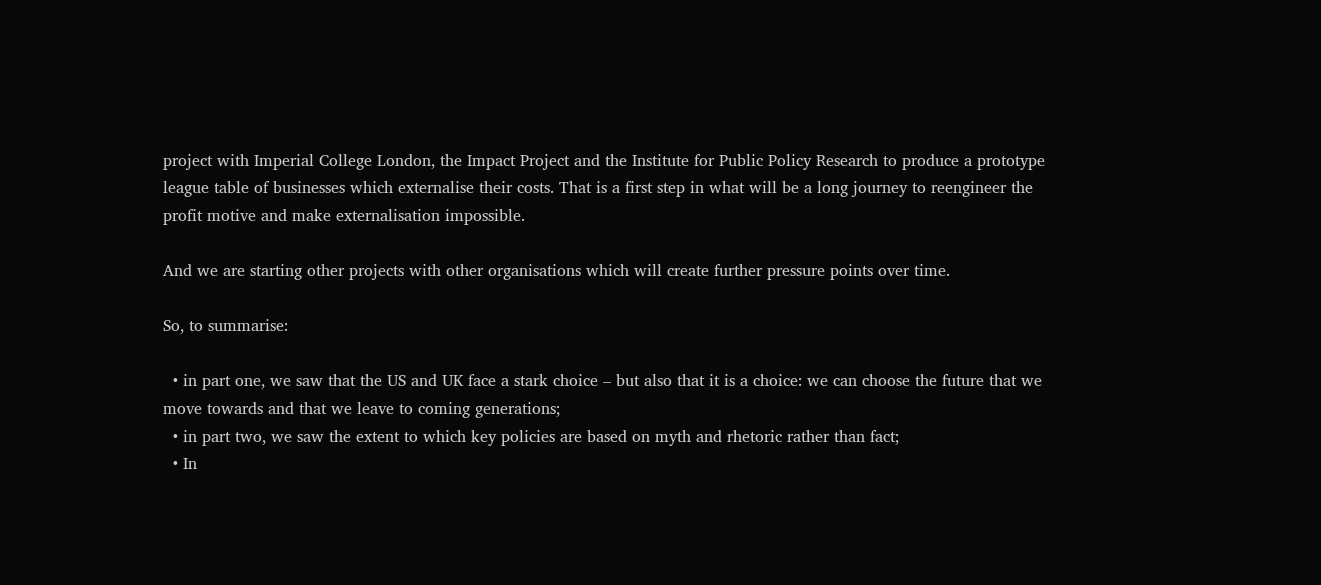project with Imperial College London, the Impact Project and the Institute for Public Policy Research to produce a prototype league table of businesses which externalise their costs. That is a first step in what will be a long journey to reengineer the profit motive and make externalisation impossible.

And we are starting other projects with other organisations which will create further pressure points over time.

So, to summarise:

  • in part one, we saw that the US and UK face a stark choice – but also that it is a choice: we can choose the future that we move towards and that we leave to coming generations;
  • in part two, we saw the extent to which key policies are based on myth and rhetoric rather than fact;
  • In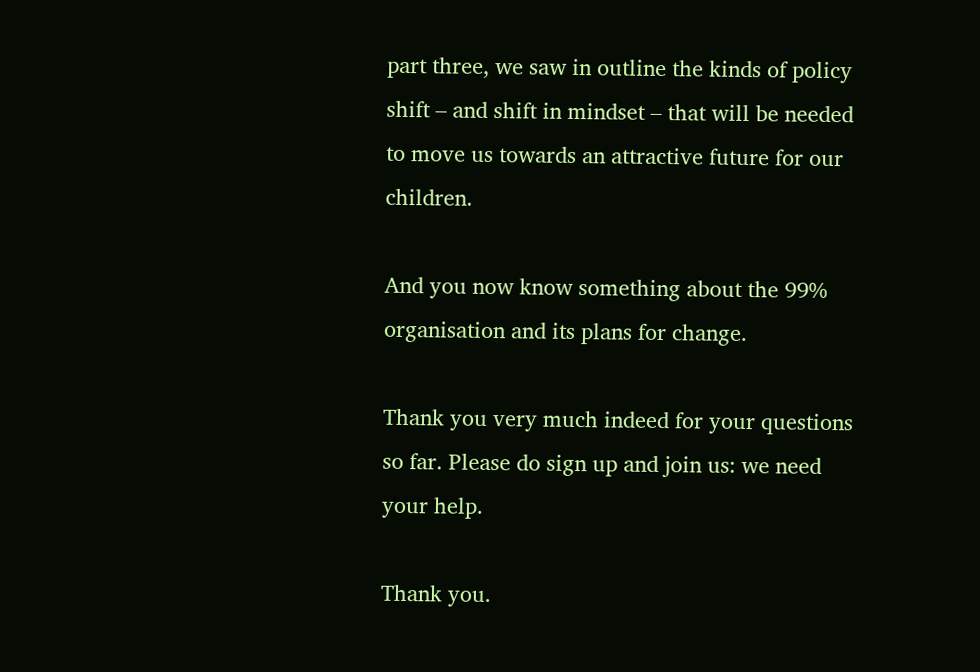part three, we saw in outline the kinds of policy shift – and shift in mindset – that will be needed to move us towards an attractive future for our children.

And you now know something about the 99% organisation and its plans for change.

Thank you very much indeed for your questions so far. Please do sign up and join us: we need your help.

Thank you.